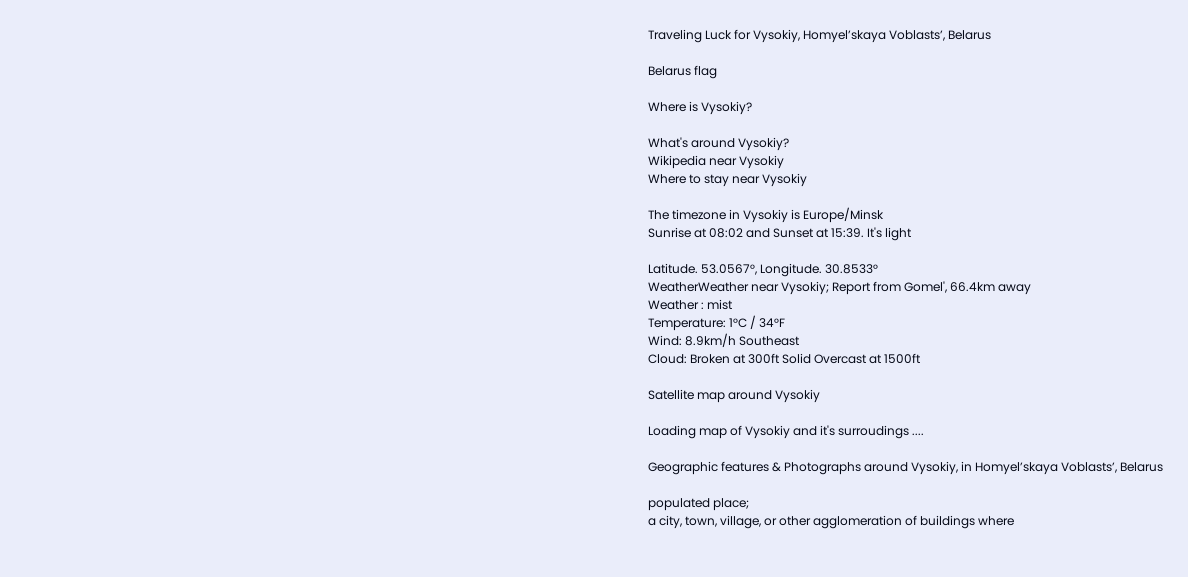Traveling Luck for Vysokiy, Homyelʼskaya Voblastsʼ, Belarus

Belarus flag

Where is Vysokiy?

What's around Vysokiy?
Wikipedia near Vysokiy
Where to stay near Vysokiy

The timezone in Vysokiy is Europe/Minsk
Sunrise at 08:02 and Sunset at 15:39. It's light

Latitude. 53.0567°, Longitude. 30.8533°
WeatherWeather near Vysokiy; Report from Gomel', 66.4km away
Weather : mist
Temperature: 1°C / 34°F
Wind: 8.9km/h Southeast
Cloud: Broken at 300ft Solid Overcast at 1500ft

Satellite map around Vysokiy

Loading map of Vysokiy and it's surroudings ....

Geographic features & Photographs around Vysokiy, in Homyelʼskaya Voblastsʼ, Belarus

populated place;
a city, town, village, or other agglomeration of buildings where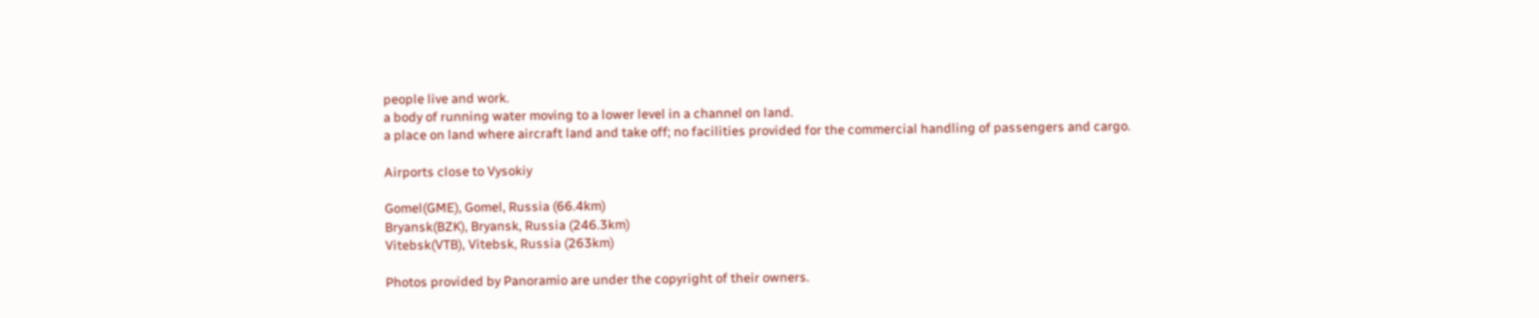people live and work.
a body of running water moving to a lower level in a channel on land.
a place on land where aircraft land and take off; no facilities provided for the commercial handling of passengers and cargo.

Airports close to Vysokiy

Gomel(GME), Gomel, Russia (66.4km)
Bryansk(BZK), Bryansk, Russia (246.3km)
Vitebsk(VTB), Vitebsk, Russia (263km)

Photos provided by Panoramio are under the copyright of their owners.